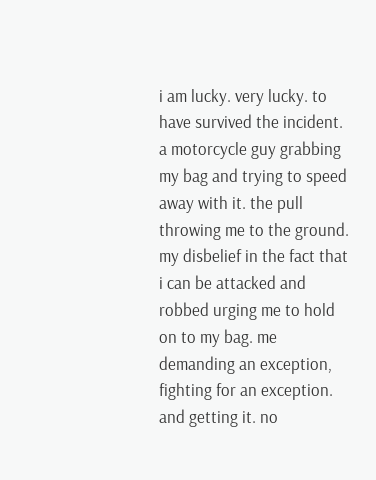i am lucky. very lucky. to have survived the incident. a motorcycle guy grabbing my bag and trying to speed away with it. the pull throwing me to the ground. my disbelief in the fact that i can be attacked and robbed urging me to hold on to my bag. me demanding an exception, fighting for an exception. and getting it. no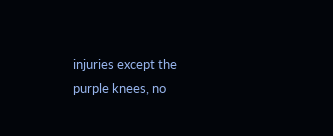injuries except the purple knees, no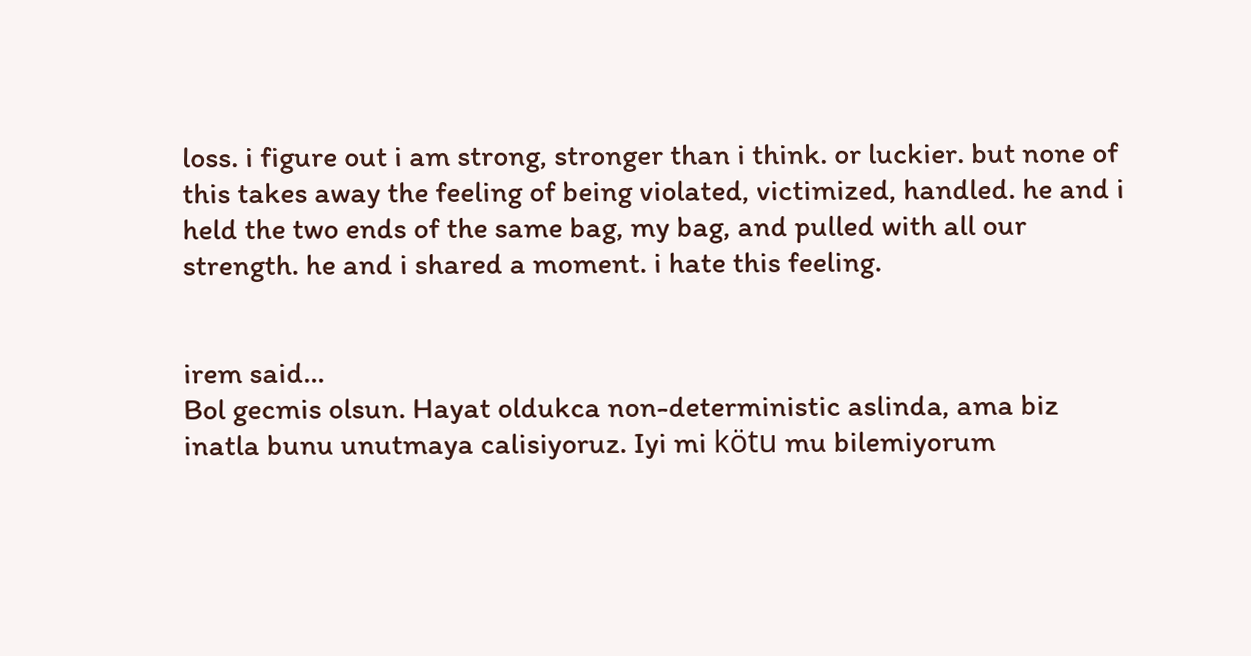loss. i figure out i am strong, stronger than i think. or luckier. but none of this takes away the feeling of being violated, victimized, handled. he and i held the two ends of the same bag, my bag, and pulled with all our strength. he and i shared a moment. i hate this feeling.


irem said…
Bol gecmis olsun. Hayat oldukca non-deterministic aslinda, ama biz inatla bunu unutmaya calisiyoruz. Iyi mi kötu mu bilemiyorum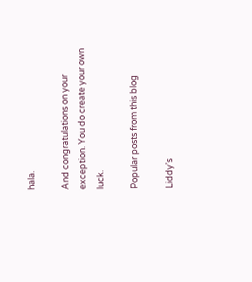hala.

And congratulations on your exception. You do create your own luck.

Popular posts from this blog

Liddy's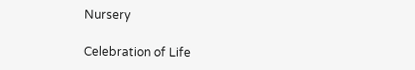Nursery

Celebration of Life